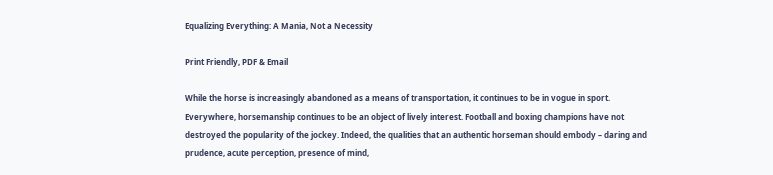Equalizing Everything: A Mania, Not a Necessity

Print Friendly, PDF & Email

While the horse is increasingly abandoned as a means of transportation, it continues to be in vogue in sport. Everywhere, horsemanship continues to be an object of lively interest. Football and boxing champions have not destroyed the popularity of the jockey. Indeed, the qualities that an authentic horseman should embody – daring and prudence, acute perception, presence of mind,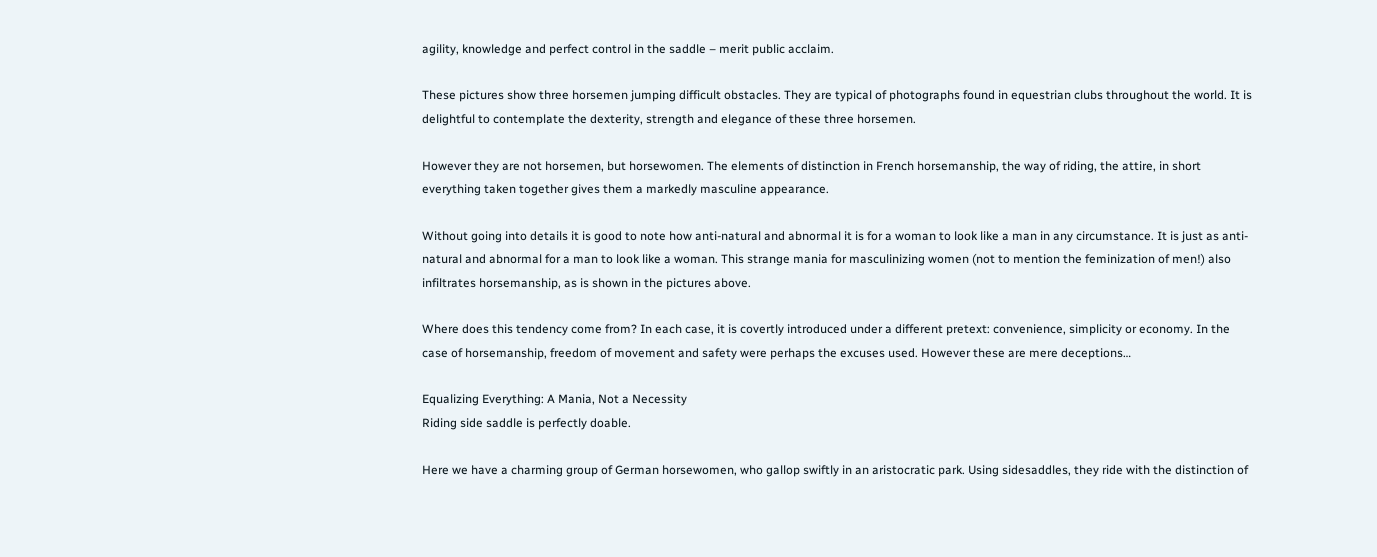agility, knowledge and perfect control in the saddle – merit public acclaim.

These pictures show three horsemen jumping difficult obstacles. They are typical of photographs found in equestrian clubs throughout the world. It is delightful to contemplate the dexterity, strength and elegance of these three horsemen.

However they are not horsemen, but horsewomen. The elements of distinction in French horsemanship, the way of riding, the attire, in short everything taken together gives them a markedly masculine appearance.

Without going into details it is good to note how anti-natural and abnormal it is for a woman to look like a man in any circumstance. It is just as anti-natural and abnormal for a man to look like a woman. This strange mania for masculinizing women (not to mention the feminization of men!) also infiltrates horsemanship, as is shown in the pictures above.

Where does this tendency come from? In each case, it is covertly introduced under a different pretext: convenience, simplicity or economy. In the case of horsemanship, freedom of movement and safety were perhaps the excuses used. However these are mere deceptions…

Equalizing Everything: A Mania, Not a Necessity
Riding side saddle is perfectly doable.

Here we have a charming group of German horsewomen, who gallop swiftly in an aristocratic park. Using sidesaddles, they ride with the distinction of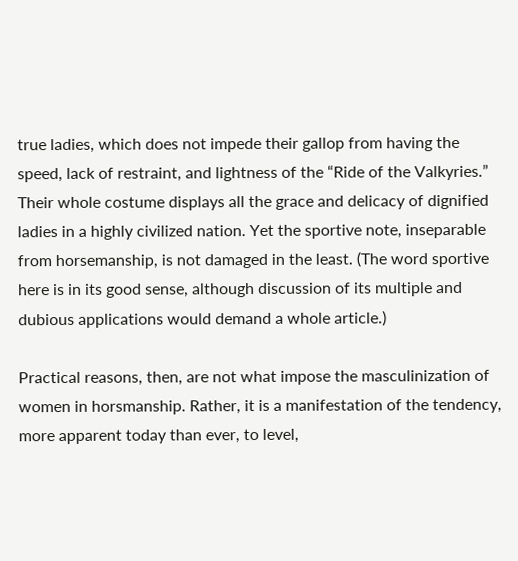true ladies, which does not impede their gallop from having the speed, lack of restraint, and lightness of the “Ride of the Valkyries.” Their whole costume displays all the grace and delicacy of dignified ladies in a highly civilized nation. Yet the sportive note, inseparable from horsemanship, is not damaged in the least. (The word sportive here is in its good sense, although discussion of its multiple and dubious applications would demand a whole article.)

Practical reasons, then, are not what impose the masculinization of women in horsmanship. Rather, it is a manifestation of the tendency, more apparent today than ever, to level,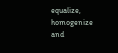equalize, homogenize and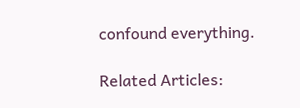confound everything.

Related Articles: